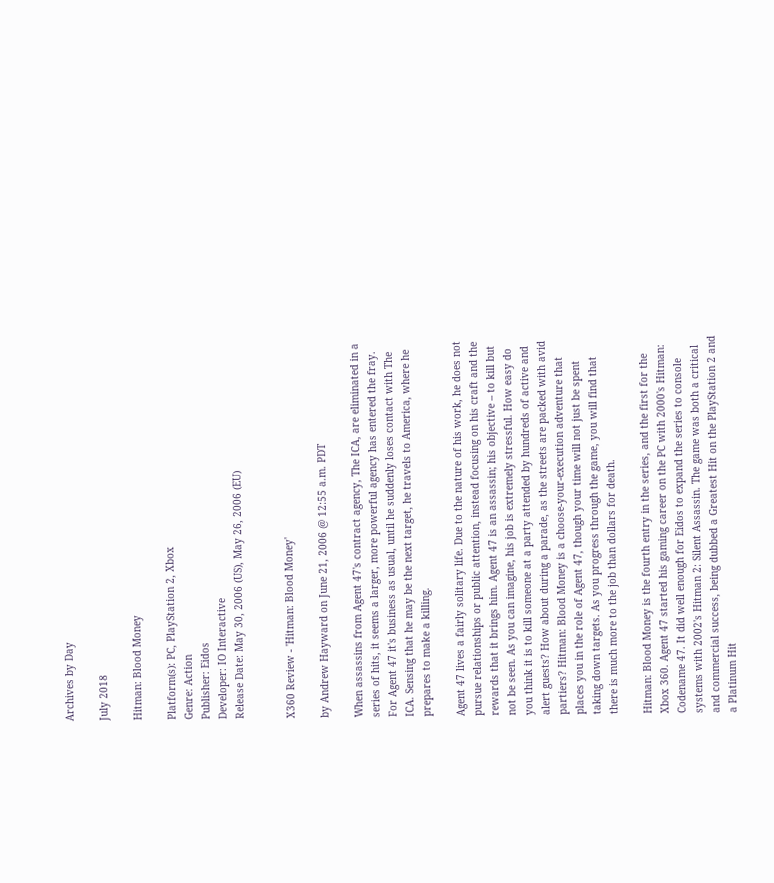Archives by Day

July 2018

Hitman: Blood Money

Platform(s): PC, PlayStation 2, Xbox
Genre: Action
Publisher: Eidos
Developer: IO Interactive
Release Date: May 30, 2006 (US), May 26, 2006 (EU)


X360 Review - 'Hitman: Blood Money'

by Andrew Hayward on June 21, 2006 @ 12:55 a.m. PDT

When assassins from Agent 47's contract agency, The ICA, are eliminated in a series of hits, it seems a larger, more powerful agency has entered the fray. For Agent 47 it's business as usual, until he suddenly loses contact with The ICA. Sensing that he may be the next target, he travels to America, where he prepares to make a killing.

Agent 47 lives a fairly solitary life. Due to the nature of his work, he does not pursue relationships or public attention, instead focusing on his craft and the rewards that it brings him. Agent 47 is an assassin; his objective – to kill but not be seen. As you can imagine, his job is extremely stressful. How easy do you think it is to kill someone at a party attended by hundreds of active and alert guests? How about during a parade, as the streets are packed with avid partiers? Hitman: Blood Money is a choose-your-execution adventure that places you in the role of Agent 47, though your time will not just be spent taking down targets. As you progress through the game, you will find that there is much more to the job than dollars for death.

Hitman: Blood Money is the fourth entry in the series, and the first for the Xbox 360. Agent 47 started his gaming career on the PC with 2000's Hitman: Codename 47. It did well enough for Eidos to expand the series to console systems with 2002's Hitman 2: Silent Assassin. The game was both a critical and commercial success, being dubbed a Greatest Hit on the PlayStation 2 and a Platinum Hit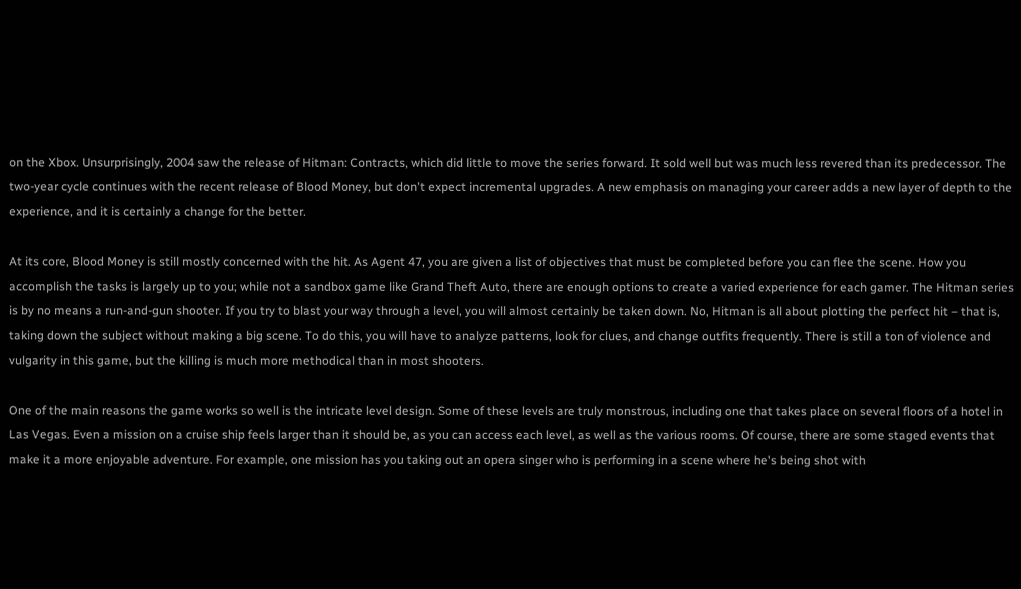on the Xbox. Unsurprisingly, 2004 saw the release of Hitman: Contracts, which did little to move the series forward. It sold well but was much less revered than its predecessor. The two-year cycle continues with the recent release of Blood Money, but don't expect incremental upgrades. A new emphasis on managing your career adds a new layer of depth to the experience, and it is certainly a change for the better.

At its core, Blood Money is still mostly concerned with the hit. As Agent 47, you are given a list of objectives that must be completed before you can flee the scene. How you accomplish the tasks is largely up to you; while not a sandbox game like Grand Theft Auto, there are enough options to create a varied experience for each gamer. The Hitman series is by no means a run-and-gun shooter. If you try to blast your way through a level, you will almost certainly be taken down. No, Hitman is all about plotting the perfect hit – that is, taking down the subject without making a big scene. To do this, you will have to analyze patterns, look for clues, and change outfits frequently. There is still a ton of violence and vulgarity in this game, but the killing is much more methodical than in most shooters.

One of the main reasons the game works so well is the intricate level design. Some of these levels are truly monstrous, including one that takes place on several floors of a hotel in Las Vegas. Even a mission on a cruise ship feels larger than it should be, as you can access each level, as well as the various rooms. Of course, there are some staged events that make it a more enjoyable adventure. For example, one mission has you taking out an opera singer who is performing in a scene where he's being shot with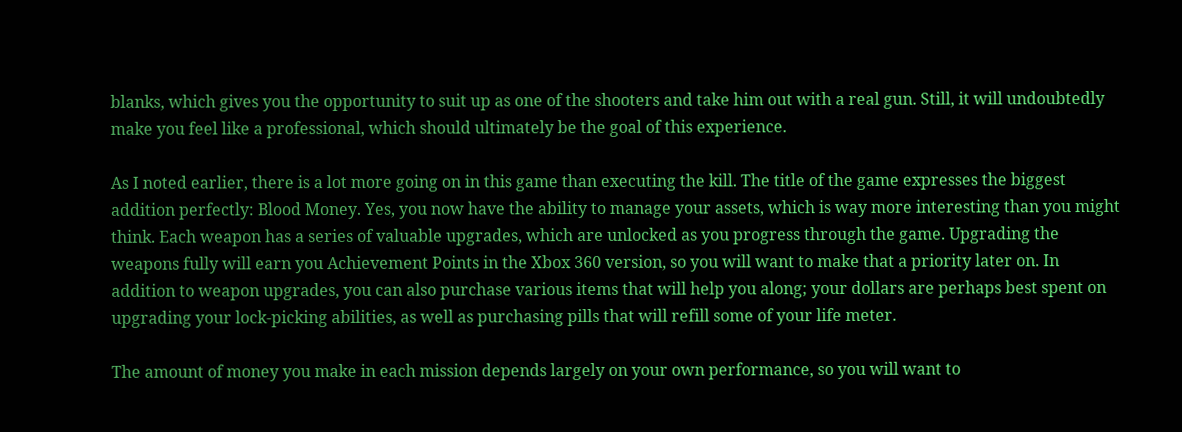blanks, which gives you the opportunity to suit up as one of the shooters and take him out with a real gun. Still, it will undoubtedly make you feel like a professional, which should ultimately be the goal of this experience.

As I noted earlier, there is a lot more going on in this game than executing the kill. The title of the game expresses the biggest addition perfectly: Blood Money. Yes, you now have the ability to manage your assets, which is way more interesting than you might think. Each weapon has a series of valuable upgrades, which are unlocked as you progress through the game. Upgrading the weapons fully will earn you Achievement Points in the Xbox 360 version, so you will want to make that a priority later on. In addition to weapon upgrades, you can also purchase various items that will help you along; your dollars are perhaps best spent on upgrading your lock-picking abilities, as well as purchasing pills that will refill some of your life meter.

The amount of money you make in each mission depends largely on your own performance, so you will want to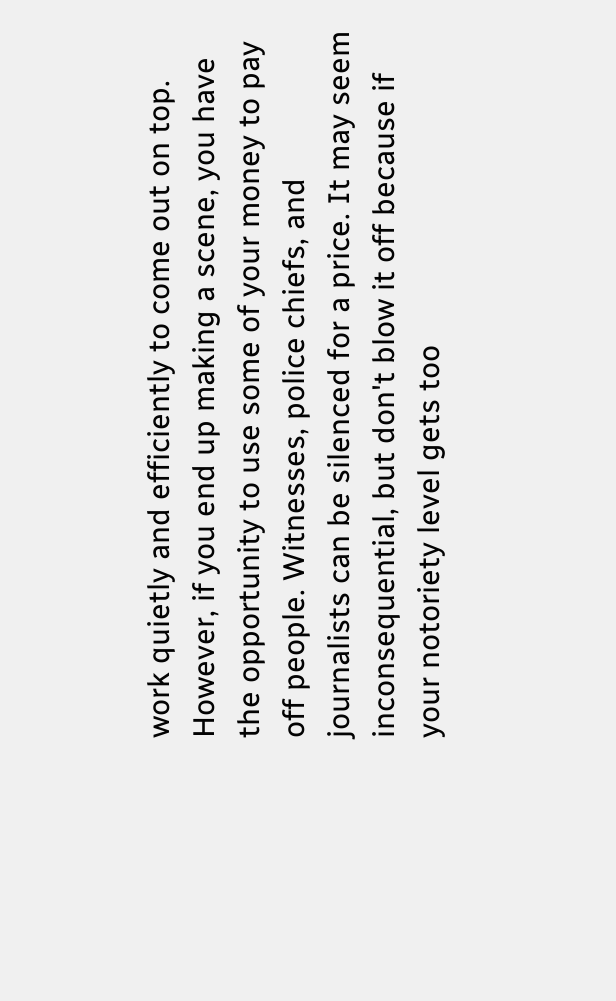work quietly and efficiently to come out on top. However, if you end up making a scene, you have the opportunity to use some of your money to pay off people. Witnesses, police chiefs, and journalists can be silenced for a price. It may seem inconsequential, but don't blow it off because if your notoriety level gets too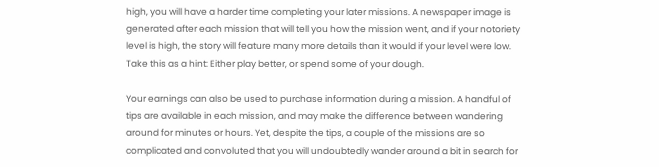high, you will have a harder time completing your later missions. A newspaper image is generated after each mission that will tell you how the mission went, and if your notoriety level is high, the story will feature many more details than it would if your level were low. Take this as a hint: Either play better, or spend some of your dough.

Your earnings can also be used to purchase information during a mission. A handful of tips are available in each mission, and may make the difference between wandering around for minutes or hours. Yet, despite the tips, a couple of the missions are so complicated and convoluted that you will undoubtedly wander around a bit in search for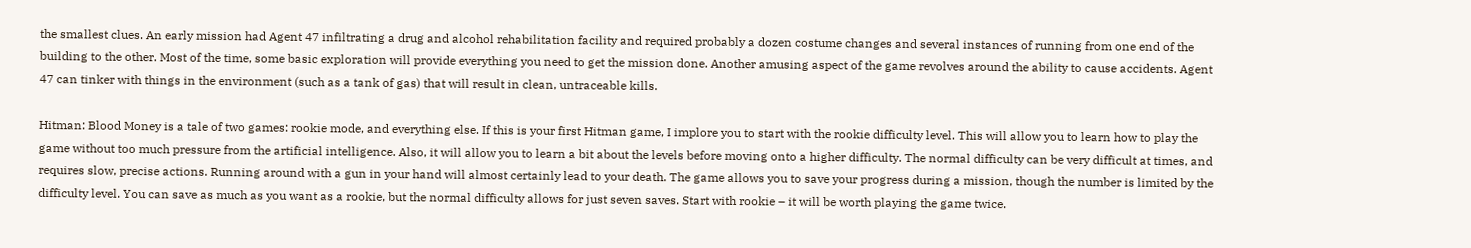the smallest clues. An early mission had Agent 47 infiltrating a drug and alcohol rehabilitation facility and required probably a dozen costume changes and several instances of running from one end of the building to the other. Most of the time, some basic exploration will provide everything you need to get the mission done. Another amusing aspect of the game revolves around the ability to cause accidents. Agent 47 can tinker with things in the environment (such as a tank of gas) that will result in clean, untraceable kills.

Hitman: Blood Money is a tale of two games: rookie mode, and everything else. If this is your first Hitman game, I implore you to start with the rookie difficulty level. This will allow you to learn how to play the game without too much pressure from the artificial intelligence. Also, it will allow you to learn a bit about the levels before moving onto a higher difficulty. The normal difficulty can be very difficult at times, and requires slow, precise actions. Running around with a gun in your hand will almost certainly lead to your death. The game allows you to save your progress during a mission, though the number is limited by the difficulty level. You can save as much as you want as a rookie, but the normal difficulty allows for just seven saves. Start with rookie – it will be worth playing the game twice.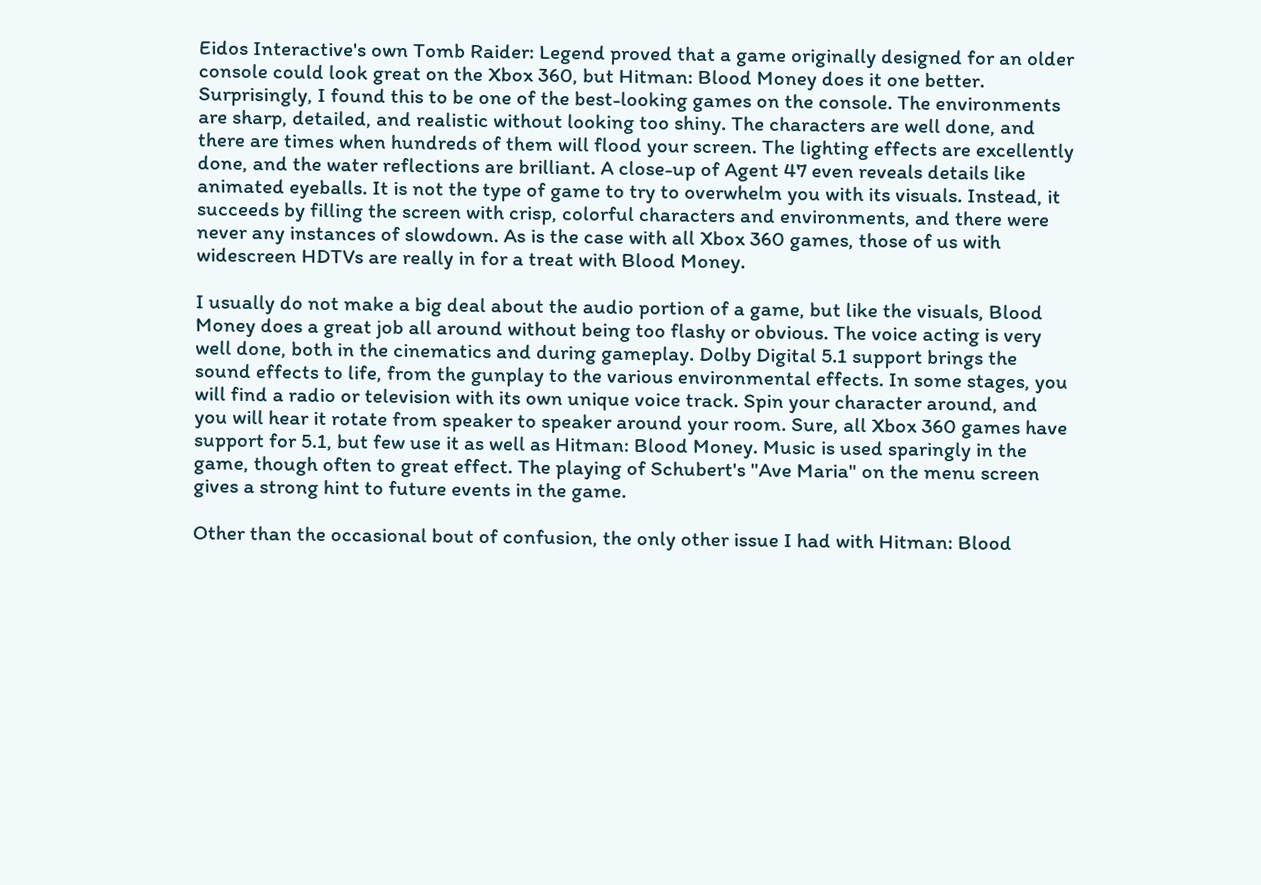Eidos Interactive's own Tomb Raider: Legend proved that a game originally designed for an older console could look great on the Xbox 360, but Hitman: Blood Money does it one better. Surprisingly, I found this to be one of the best-looking games on the console. The environments are sharp, detailed, and realistic without looking too shiny. The characters are well done, and there are times when hundreds of them will flood your screen. The lighting effects are excellently done, and the water reflections are brilliant. A close-up of Agent 47 even reveals details like animated eyeballs. It is not the type of game to try to overwhelm you with its visuals. Instead, it succeeds by filling the screen with crisp, colorful characters and environments, and there were never any instances of slowdown. As is the case with all Xbox 360 games, those of us with widescreen HDTVs are really in for a treat with Blood Money.

I usually do not make a big deal about the audio portion of a game, but like the visuals, Blood Money does a great job all around without being too flashy or obvious. The voice acting is very well done, both in the cinematics and during gameplay. Dolby Digital 5.1 support brings the sound effects to life, from the gunplay to the various environmental effects. In some stages, you will find a radio or television with its own unique voice track. Spin your character around, and you will hear it rotate from speaker to speaker around your room. Sure, all Xbox 360 games have support for 5.1, but few use it as well as Hitman: Blood Money. Music is used sparingly in the game, though often to great effect. The playing of Schubert's "Ave Maria" on the menu screen gives a strong hint to future events in the game.

Other than the occasional bout of confusion, the only other issue I had with Hitman: Blood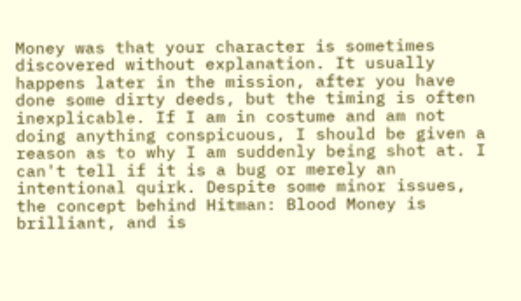Money was that your character is sometimes discovered without explanation. It usually happens later in the mission, after you have done some dirty deeds, but the timing is often inexplicable. If I am in costume and am not doing anything conspicuous, I should be given a reason as to why I am suddenly being shot at. I can't tell if it is a bug or merely an intentional quirk. Despite some minor issues, the concept behind Hitman: Blood Money is brilliant, and is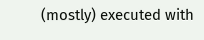(mostly) executed with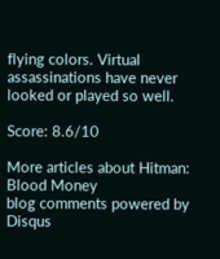flying colors. Virtual assassinations have never looked or played so well.

Score: 8.6/10

More articles about Hitman: Blood Money
blog comments powered by Disqus